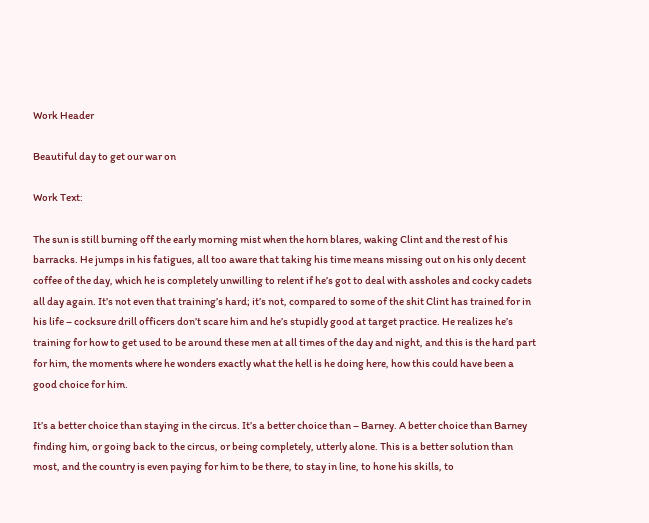Work Header

Beautiful day to get our war on

Work Text:

The sun is still burning off the early morning mist when the horn blares, waking Clint and the rest of his barracks. He jumps in his fatigues, all too aware that taking his time means missing out on his only decent coffee of the day, which he is completely unwilling to relent if he’s got to deal with assholes and cocky cadets all day again. It’s not even that training’s hard; it’s not, compared to some of the shit Clint has trained for in his life – cocksure drill officers don’t scare him and he’s stupidly good at target practice. He realizes he’s training for how to get used to be around these men at all times of the day and night, and this is the hard part for him, the moments where he wonders exactly what the hell is he doing here, how this could have been a good choice for him.

It’s a better choice than staying in the circus. It’s a better choice than – Barney. A better choice than Barney finding him, or going back to the circus, or being completely, utterly alone. This is a better solution than most, and the country is even paying for him to be there, to stay in line, to hone his skills, to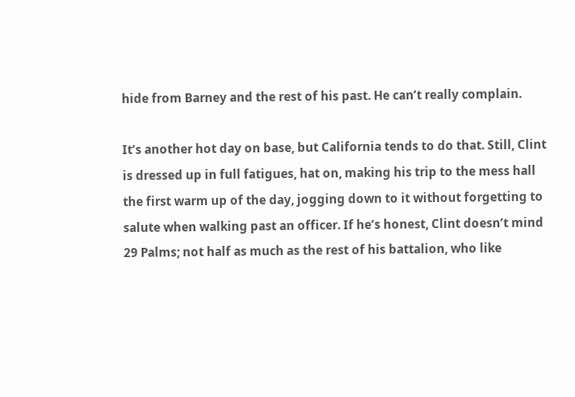hide from Barney and the rest of his past. He can’t really complain.

It’s another hot day on base, but California tends to do that. Still, Clint is dressed up in full fatigues, hat on, making his trip to the mess hall the first warm up of the day, jogging down to it without forgetting to salute when walking past an officer. If he’s honest, Clint doesn’t mind 29 Palms; not half as much as the rest of his battalion, who like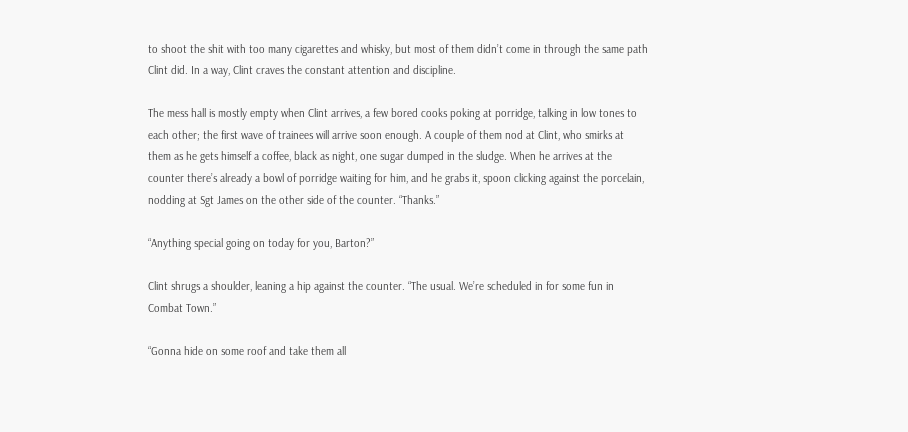to shoot the shit with too many cigarettes and whisky, but most of them didn’t come in through the same path Clint did. In a way, Clint craves the constant attention and discipline.

The mess hall is mostly empty when Clint arrives, a few bored cooks poking at porridge, talking in low tones to each other; the first wave of trainees will arrive soon enough. A couple of them nod at Clint, who smirks at them as he gets himself a coffee, black as night, one sugar dumped in the sludge. When he arrives at the counter there’s already a bowl of porridge waiting for him, and he grabs it, spoon clicking against the porcelain, nodding at Sgt James on the other side of the counter. “Thanks.”

“Anything special going on today for you, Barton?”

Clint shrugs a shoulder, leaning a hip against the counter. “The usual. We’re scheduled in for some fun in Combat Town.”

“Gonna hide on some roof and take them all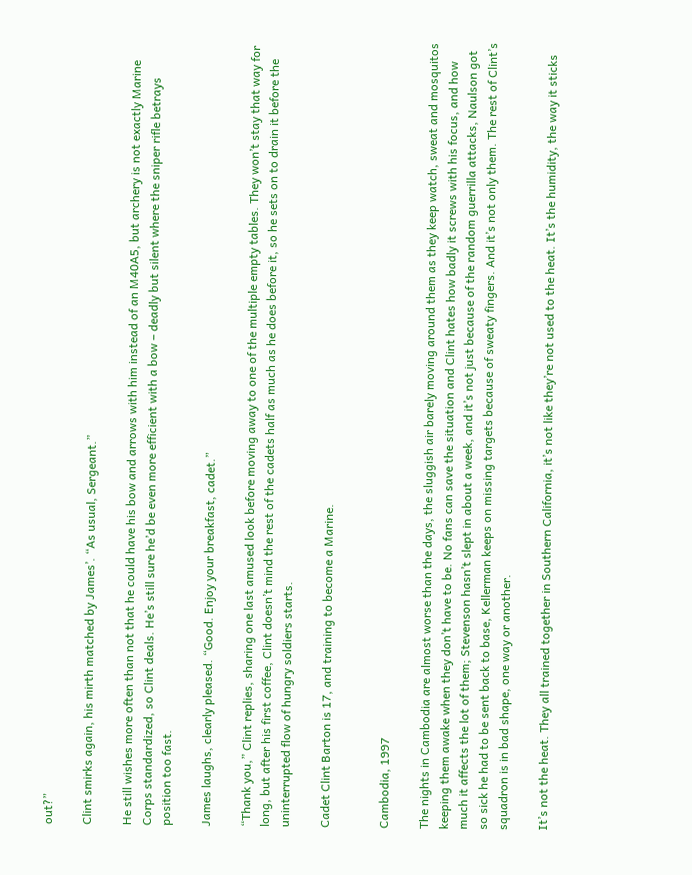out?”

Clint smirks again, his mirth matched by James’. “As usual, Sergeant.”

He still wishes more often than not that he could have his bow and arrows with him instead of an M40A5, but archery is not exactly Marine Corps standardized, so Clint deals. He’s still sure he’d be even more efficient with a bow – deadly but silent where the sniper rifle betrays position too fast.

James laughs, clearly pleased. “Good. Enjoy your breakfast, cadet.”

“Thank you,” Clint replies, sharing one last amused look before moving away to one of the multiple empty tables. They won’t stay that way for long, but after his first coffee, Clint doesn’t mind the rest of the cadets half as much as he does before it, so he sets on to drain it before the uninterrupted flow of hungry soldiers starts.

Cadet Clint Barton is 17, and training to become a Marine.


Cambodia, 1997

The nights in Cambodia are almost worse than the days, the sluggish air barely moving around them as they keep watch, sweat and mosquitos keeping them awake when they don’t have to be. No fans can save the situation and Clint hates how badly it screws with his focus, and how much it affects the lot of them; Stevenson hasn’t slept in about a week, and it’s not just because of the random guerrilla attacks, Naulson got so sick he had to be sent back to base, Kellerman keeps on missing targets because of sweaty fingers. And it’s not only them. The rest of Clint’s squadron is in bad shape, one way or another.

It’s not the heat. They all trained together in Southern California, it’s not like they’re not used to the heat. It’s the humidity, the way it sticks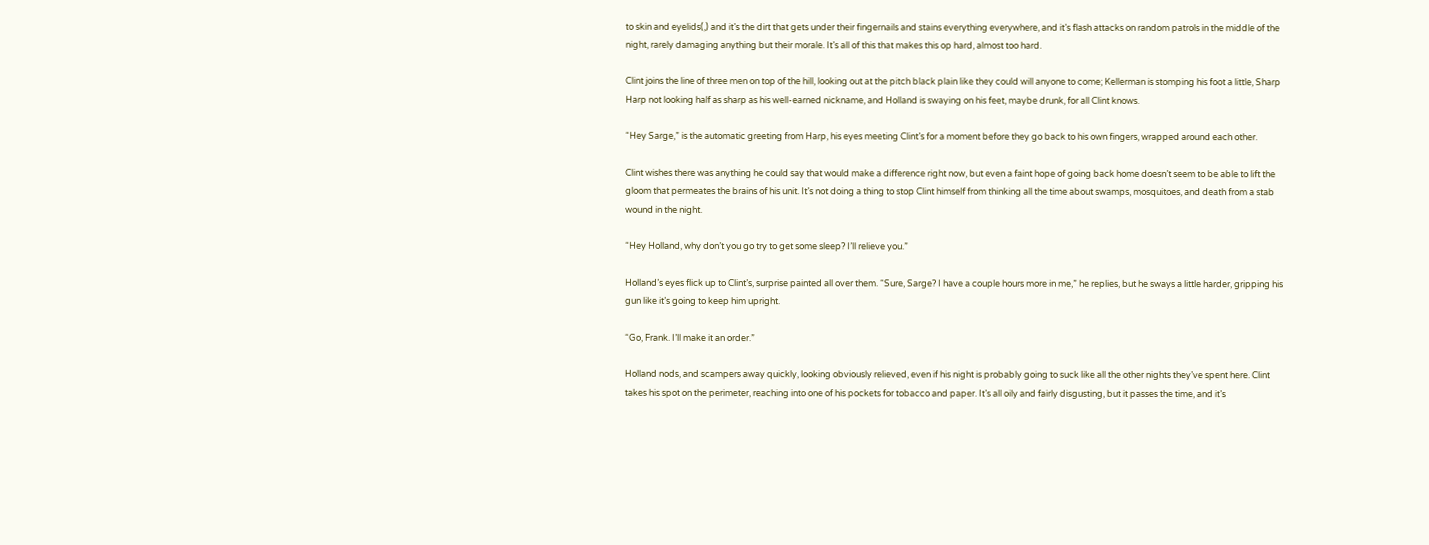to skin and eyelids(,) and it’s the dirt that gets under their fingernails and stains everything everywhere, and it’s flash attacks on random patrols in the middle of the night, rarely damaging anything but their morale. It’s all of this that makes this op hard, almost too hard.

Clint joins the line of three men on top of the hill, looking out at the pitch black plain like they could will anyone to come; Kellerman is stomping his foot a little, Sharp Harp not looking half as sharp as his well-earned nickname, and Holland is swaying on his feet, maybe drunk, for all Clint knows.

“Hey Sarge,” is the automatic greeting from Harp, his eyes meeting Clint’s for a moment before they go back to his own fingers, wrapped around each other.

Clint wishes there was anything he could say that would make a difference right now, but even a faint hope of going back home doesn’t seem to be able to lift the gloom that permeates the brains of his unit. It’s not doing a thing to stop Clint himself from thinking all the time about swamps, mosquitoes, and death from a stab wound in the night.

“Hey Holland, why don’t you go try to get some sleep? I’ll relieve you.”

Holland’s eyes flick up to Clint’s, surprise painted all over them. “Sure, Sarge? I have a couple hours more in me,” he replies, but he sways a little harder, gripping his gun like it’s going to keep him upright.

“Go, Frank. I’ll make it an order.”

Holland nods, and scampers away quickly, looking obviously relieved, even if his night is probably going to suck like all the other nights they’ve spent here. Clint takes his spot on the perimeter, reaching into one of his pockets for tobacco and paper. It’s all oily and fairly disgusting, but it passes the time, and it’s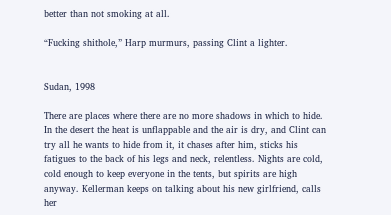better than not smoking at all.

“Fucking shithole,” Harp murmurs, passing Clint a lighter.


Sudan, 1998

There are places where there are no more shadows in which to hide. In the desert the heat is unflappable and the air is dry, and Clint can try all he wants to hide from it, it chases after him, sticks his fatigues to the back of his legs and neck, relentless. Nights are cold, cold enough to keep everyone in the tents, but spirits are high anyway. Kellerman keeps on talking about his new girlfriend, calls her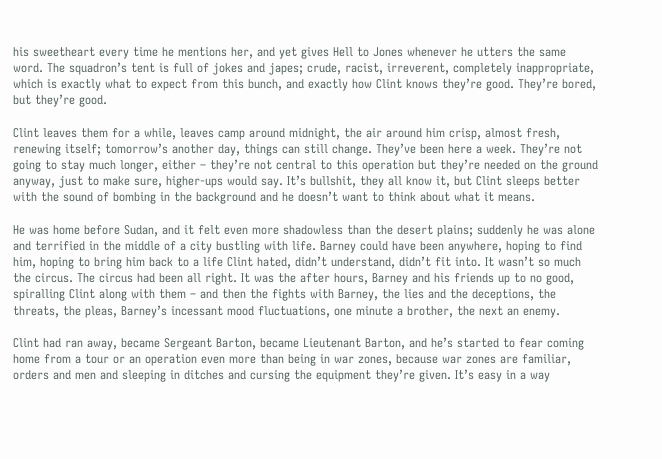his sweetheart every time he mentions her, and yet gives Hell to Jones whenever he utters the same word. The squadron’s tent is full of jokes and japes; crude, racist, irreverent, completely inappropriate, which is exactly what to expect from this bunch, and exactly how Clint knows they’re good. They’re bored, but they’re good.

Clint leaves them for a while, leaves camp around midnight, the air around him crisp, almost fresh, renewing itself; tomorrow’s another day, things can still change. They’ve been here a week. They’re not going to stay much longer, either – they’re not central to this operation but they’re needed on the ground anyway, just to make sure, higher-ups would say. It’s bullshit, they all know it, but Clint sleeps better with the sound of bombing in the background and he doesn’t want to think about what it means.

He was home before Sudan, and it felt even more shadowless than the desert plains; suddenly he was alone and terrified in the middle of a city bustling with life. Barney could have been anywhere, hoping to find him, hoping to bring him back to a life Clint hated, didn’t understand, didn’t fit into. It wasn’t so much the circus. The circus had been all right. It was the after hours, Barney and his friends up to no good, spiralling Clint along with them – and then the fights with Barney, the lies and the deceptions, the threats, the pleas, Barney’s incessant mood fluctuations, one minute a brother, the next an enemy.

Clint had ran away, became Sergeant Barton, became Lieutenant Barton, and he’s started to fear coming home from a tour or an operation even more than being in war zones, because war zones are familiar, orders and men and sleeping in ditches and cursing the equipment they’re given. It’s easy in a way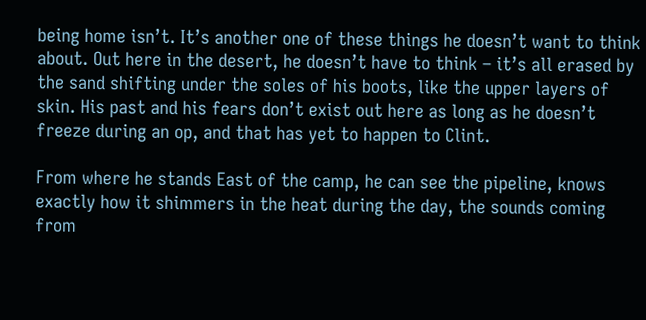being home isn’t. It’s another one of these things he doesn’t want to think about. Out here in the desert, he doesn’t have to think – it’s all erased by the sand shifting under the soles of his boots, like the upper layers of skin. His past and his fears don’t exist out here as long as he doesn’t freeze during an op, and that has yet to happen to Clint.

From where he stands East of the camp, he can see the pipeline, knows exactly how it shimmers in the heat during the day, the sounds coming from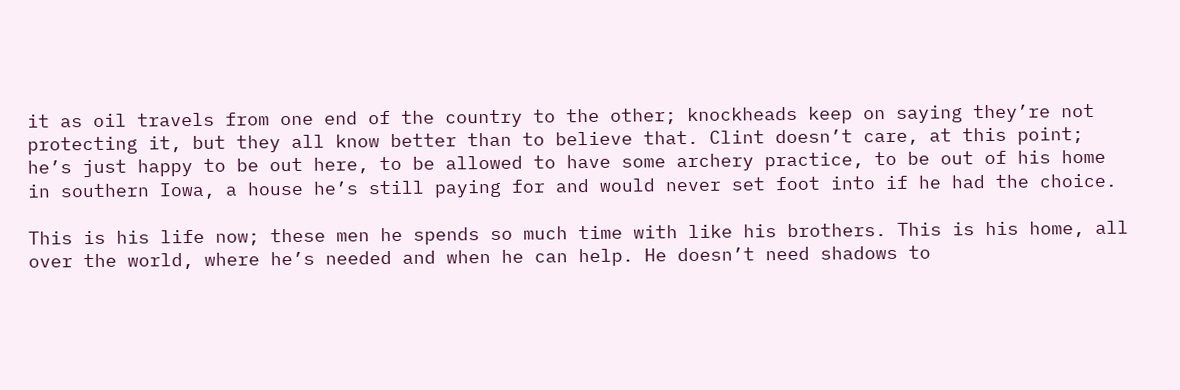it as oil travels from one end of the country to the other; knockheads keep on saying they’re not protecting it, but they all know better than to believe that. Clint doesn’t care, at this point; he’s just happy to be out here, to be allowed to have some archery practice, to be out of his home in southern Iowa, a house he’s still paying for and would never set foot into if he had the choice.

This is his life now; these men he spends so much time with like his brothers. This is his home, all over the world, where he’s needed and when he can help. He doesn’t need shadows to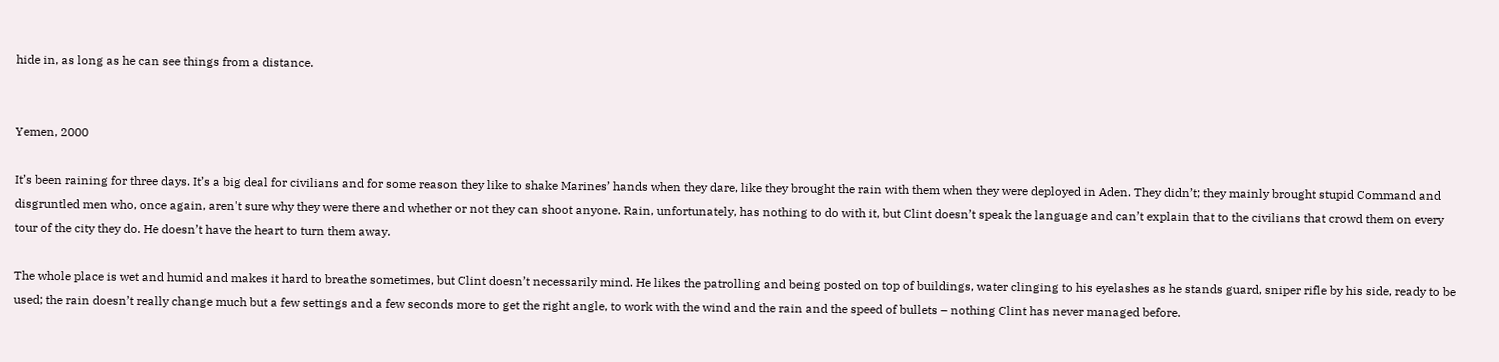hide in, as long as he can see things from a distance.


Yemen, 2000

It’s been raining for three days. It’s a big deal for civilians and for some reason they like to shake Marines’ hands when they dare, like they brought the rain with them when they were deployed in Aden. They didn’t; they mainly brought stupid Command and disgruntled men who, once again, aren't sure why they were there and whether or not they can shoot anyone. Rain, unfortunately, has nothing to do with it, but Clint doesn’t speak the language and can’t explain that to the civilians that crowd them on every tour of the city they do. He doesn’t have the heart to turn them away.

The whole place is wet and humid and makes it hard to breathe sometimes, but Clint doesn’t necessarily mind. He likes the patrolling and being posted on top of buildings, water clinging to his eyelashes as he stands guard, sniper rifle by his side, ready to be used; the rain doesn’t really change much but a few settings and a few seconds more to get the right angle, to work with the wind and the rain and the speed of bullets – nothing Clint has never managed before.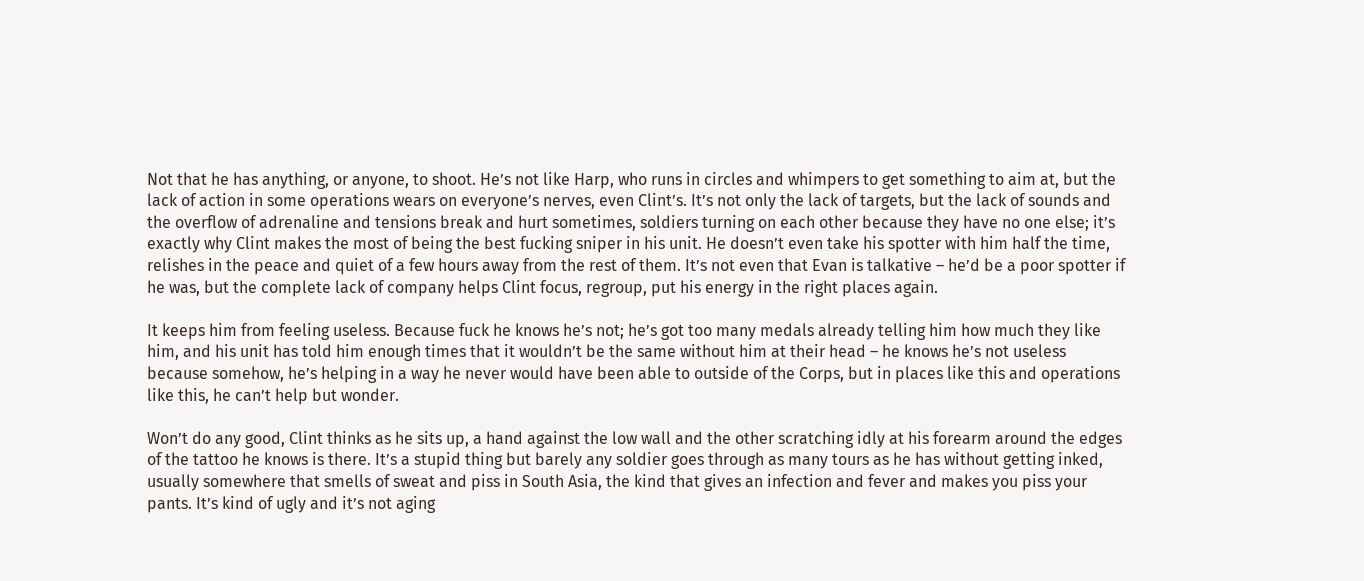Not that he has anything, or anyone, to shoot. He’s not like Harp, who runs in circles and whimpers to get something to aim at, but the lack of action in some operations wears on everyone’s nerves, even Clint’s. It’s not only the lack of targets, but the lack of sounds and the overflow of adrenaline and tensions break and hurt sometimes, soldiers turning on each other because they have no one else; it’s exactly why Clint makes the most of being the best fucking sniper in his unit. He doesn’t even take his spotter with him half the time, relishes in the peace and quiet of a few hours away from the rest of them. It’s not even that Evan is talkative – he’d be a poor spotter if he was, but the complete lack of company helps Clint focus, regroup, put his energy in the right places again.

It keeps him from feeling useless. Because fuck he knows he’s not; he’s got too many medals already telling him how much they like him, and his unit has told him enough times that it wouldn’t be the same without him at their head – he knows he’s not useless because somehow, he’s helping in a way he never would have been able to outside of the Corps, but in places like this and operations like this, he can’t help but wonder.

Won’t do any good, Clint thinks as he sits up, a hand against the low wall and the other scratching idly at his forearm around the edges of the tattoo he knows is there. It’s a stupid thing but barely any soldier goes through as many tours as he has without getting inked, usually somewhere that smells of sweat and piss in South Asia, the kind that gives an infection and fever and makes you piss your pants. It’s kind of ugly and it’s not aging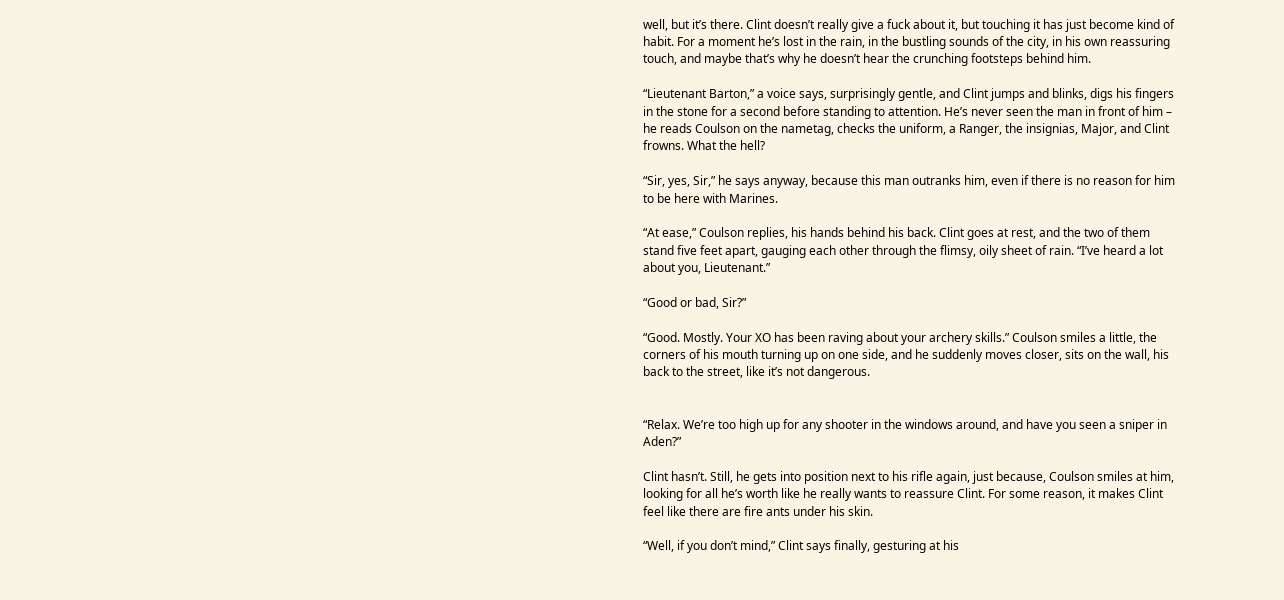well, but it’s there. Clint doesn’t really give a fuck about it, but touching it has just become kind of habit. For a moment he’s lost in the rain, in the bustling sounds of the city, in his own reassuring touch, and maybe that’s why he doesn’t hear the crunching footsteps behind him.

“Lieutenant Barton,” a voice says, surprisingly gentle, and Clint jumps and blinks, digs his fingers in the stone for a second before standing to attention. He’s never seen the man in front of him – he reads Coulson on the nametag, checks the uniform, a Ranger, the insignias, Major, and Clint frowns. What the hell?

“Sir, yes, Sir,” he says anyway, because this man outranks him, even if there is no reason for him to be here with Marines.

“At ease,” Coulson replies, his hands behind his back. Clint goes at rest, and the two of them stand five feet apart, gauging each other through the flimsy, oily sheet of rain. “I’ve heard a lot about you, Lieutenant.”

“Good or bad, Sir?”

“Good. Mostly. Your XO has been raving about your archery skills.” Coulson smiles a little, the corners of his mouth turning up on one side, and he suddenly moves closer, sits on the wall, his back to the street, like it’s not dangerous.


“Relax. We’re too high up for any shooter in the windows around, and have you seen a sniper in Aden?”

Clint hasn’t. Still, he gets into position next to his rifle again, just because, Coulson smiles at him, looking for all he’s worth like he really wants to reassure Clint. For some reason, it makes Clint feel like there are fire ants under his skin.

“Well, if you don’t mind,” Clint says finally, gesturing at his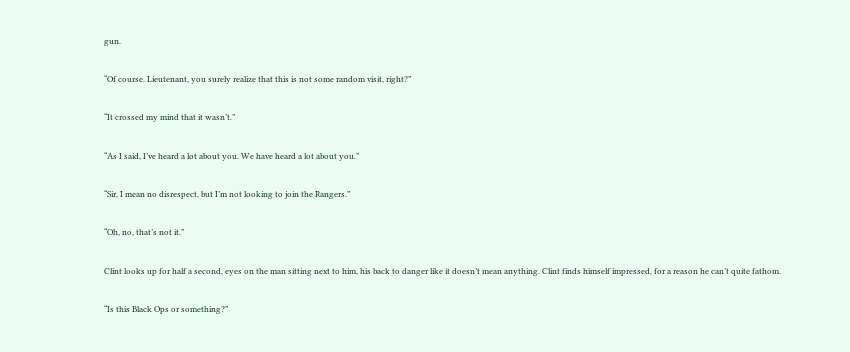gun.

“Of course. Lieutenant, you surely realize that this is not some random visit, right?”

“It crossed my mind that it wasn’t.”

“As I said, I’ve heard a lot about you. We have heard a lot about you.”

“Sir, I mean no disrespect, but I’m not looking to join the Rangers.”

“Oh, no, that’s not it.”

Clint looks up for half a second, eyes on the man sitting next to him, his back to danger like it doesn’t mean anything. Clint finds himself impressed, for a reason he can’t quite fathom.

“Is this Black Ops or something?”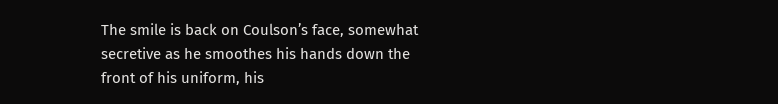The smile is back on Coulson’s face, somewhat secretive as he smoothes his hands down the front of his uniform, his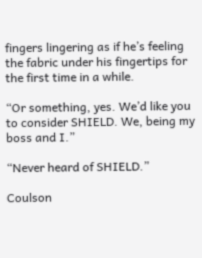fingers lingering as if he’s feeling the fabric under his fingertips for the first time in a while.

“Or something, yes. We’d like you to consider SHIELD. We, being my boss and I.”

“Never heard of SHIELD.”

Coulson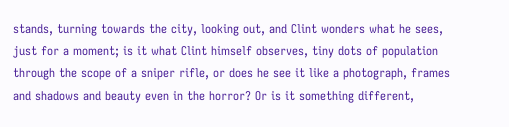stands, turning towards the city, looking out, and Clint wonders what he sees, just for a moment; is it what Clint himself observes, tiny dots of population through the scope of a sniper rifle, or does he see it like a photograph, frames and shadows and beauty even in the horror? Or is it something different,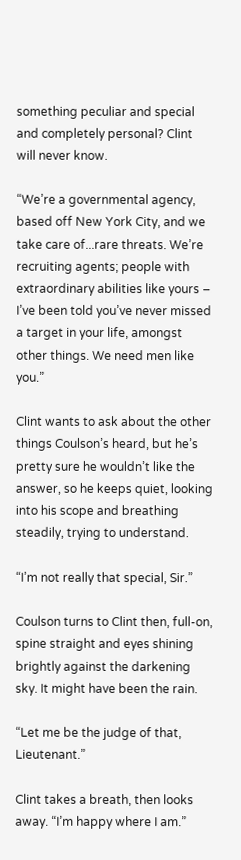something peculiar and special and completely personal? Clint will never know.

“We’re a governmental agency, based off New York City, and we take care of...rare threats. We’re recruiting agents; people with extraordinary abilities like yours – I’ve been told you’ve never missed a target in your life, amongst other things. We need men like you.”

Clint wants to ask about the other things Coulson’s heard, but he’s pretty sure he wouldn’t like the answer, so he keeps quiet, looking into his scope and breathing steadily, trying to understand.

“I’m not really that special, Sir.”

Coulson turns to Clint then, full-on, spine straight and eyes shining brightly against the darkening sky. It might have been the rain.

“Let me be the judge of that, Lieutenant.”

Clint takes a breath, then looks away. “I’m happy where I am.”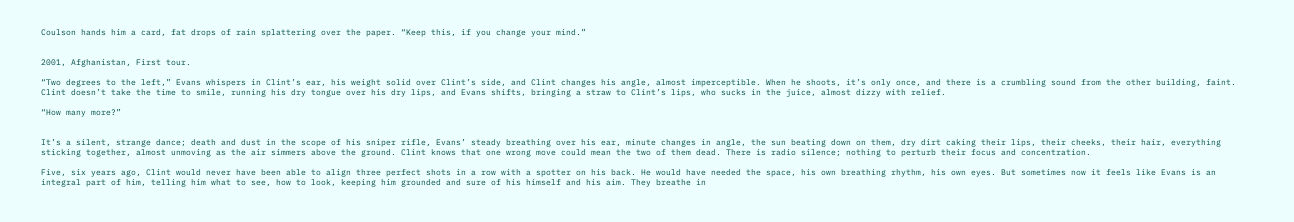Coulson hands him a card, fat drops of rain splattering over the paper. “Keep this, if you change your mind.”


2001, Afghanistan, First tour.

“Two degrees to the left,” Evans whispers in Clint’s ear, his weight solid over Clint’s side, and Clint changes his angle, almost imperceptible. When he shoots, it’s only once, and there is a crumbling sound from the other building, faint. Clint doesn’t take the time to smile, running his dry tongue over his dry lips, and Evans shifts, bringing a straw to Clint’s lips, who sucks in the juice, almost dizzy with relief.

“How many more?”


It’s a silent, strange dance; death and dust in the scope of his sniper rifle, Evans’ steady breathing over his ear, minute changes in angle, the sun beating down on them, dry dirt caking their lips, their cheeks, their hair, everything sticking together, almost unmoving as the air simmers above the ground. Clint knows that one wrong move could mean the two of them dead. There is radio silence; nothing to perturb their focus and concentration.

Five, six years ago, Clint would never have been able to align three perfect shots in a row with a spotter on his back. He would have needed the space, his own breathing rhythm, his own eyes. But sometimes now it feels like Evans is an integral part of him, telling him what to see, how to look, keeping him grounded and sure of his himself and his aim. They breathe in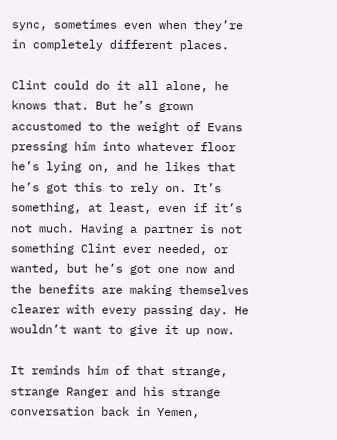sync, sometimes even when they’re in completely different places.

Clint could do it all alone, he knows that. But he’s grown accustomed to the weight of Evans pressing him into whatever floor he’s lying on, and he likes that he’s got this to rely on. It’s something, at least, even if it’s not much. Having a partner is not something Clint ever needed, or wanted, but he’s got one now and the benefits are making themselves clearer with every passing day. He wouldn’t want to give it up now.

It reminds him of that strange, strange Ranger and his strange conversation back in Yemen,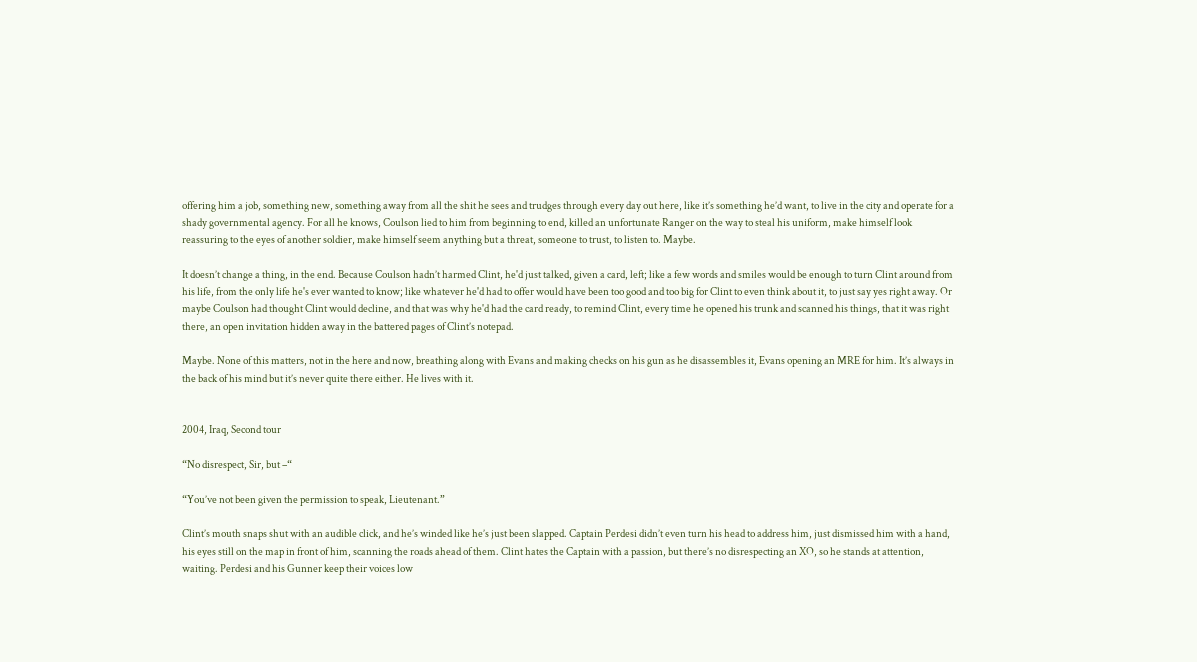offering him a job, something new, something away from all the shit he sees and trudges through every day out here, like it’s something he’d want, to live in the city and operate for a shady governmental agency. For all he knows, Coulson lied to him from beginning to end, killed an unfortunate Ranger on the way to steal his uniform, make himself look reassuring to the eyes of another soldier, make himself seem anything but a threat, someone to trust, to listen to. Maybe.

It doesn’t change a thing, in the end. Because Coulson hadn’t harmed Clint, he'd just talked, given a card, left; like a few words and smiles would be enough to turn Clint around from his life, from the only life he's ever wanted to know; like whatever he'd had to offer would have been too good and too big for Clint to even think about it, to just say yes right away. Or maybe Coulson had thought Clint would decline, and that was why he'd had the card ready, to remind Clint, every time he opened his trunk and scanned his things, that it was right there, an open invitation hidden away in the battered pages of Clint’s notepad.

Maybe. None of this matters, not in the here and now, breathing along with Evans and making checks on his gun as he disassembles it, Evans opening an MRE for him. It’s always in the back of his mind but it’s never quite there either. He lives with it.


2004, Iraq, Second tour

“No disrespect, Sir, but –“

“You’ve not been given the permission to speak, Lieutenant.”

Clint’s mouth snaps shut with an audible click, and he’s winded like he’s just been slapped. Captain Perdesi didn’t even turn his head to address him, just dismissed him with a hand, his eyes still on the map in front of him, scanning the roads ahead of them. Clint hates the Captain with a passion, but there’s no disrespecting an XO, so he stands at attention, waiting. Perdesi and his Gunner keep their voices low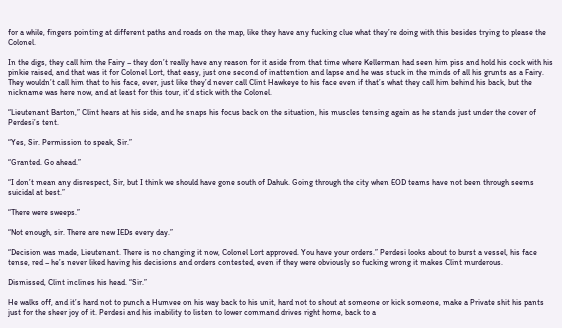for a while, fingers pointing at different paths and roads on the map, like they have any fucking clue what they’re doing with this besides trying to please the Colonel.

In the digs, they call him the Fairy – they don’t really have any reason for it aside from that time where Kellerman had seen him piss and hold his cock with his pinkie raised, and that was it for Colonel Lort, that easy, just one second of inattention and lapse and he was stuck in the minds of all his grunts as a Fairy. They wouldn’t call him that to his face, ever, just like they’d never call Clint Hawkeye to his face even if that’s what they call him behind his back, but the nickname was here now, and at least for this tour, it’d stick with the Colonel.

“Lieutenant Barton,” Clint hears at his side, and he snaps his focus back on the situation, his muscles tensing again as he stands just under the cover of Perdesi’s tent.

“Yes, Sir. Permission to speak, Sir.”

“Granted. Go ahead.”

“I don’t mean any disrespect, Sir, but I think we should have gone south of Dahuk. Going through the city when EOD teams have not been through seems suicidal at best.”

“There were sweeps.”

“Not enough, sir. There are new IEDs every day.”

“Decision was made, Lieutenant. There is no changing it now, Colonel Lort approved. You have your orders.” Perdesi looks about to burst a vessel, his face tense, red – he’s never liked having his decisions and orders contested, even if they were obviously so fucking wrong it makes Clint murderous.

Dismissed, Clint inclines his head. “Sir.”

He walks off, and it’s hard not to punch a Humvee on his way back to his unit, hard not to shout at someone or kick someone, make a Private shit his pants just for the sheer joy of it. Perdesi and his inability to listen to lower command drives right home, back to a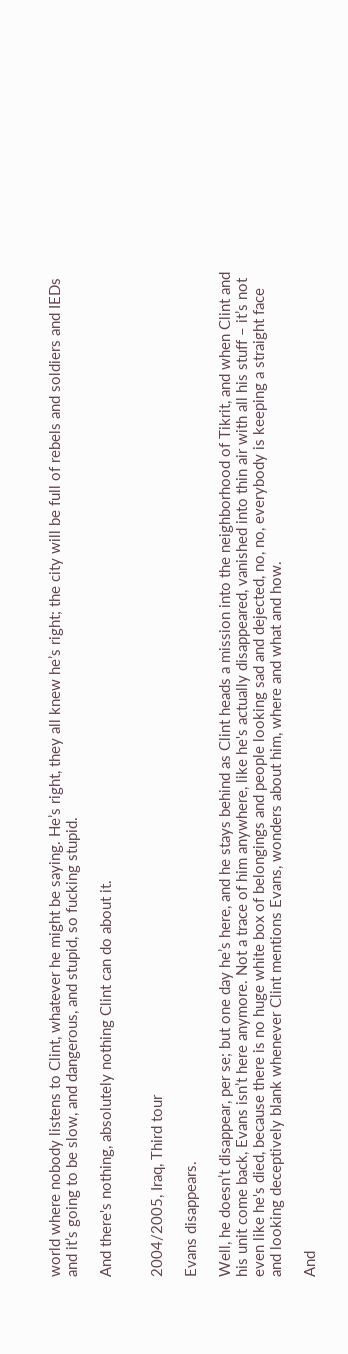world where nobody listens to Clint, whatever he might be saying. He’s right, they all knew he’s right; the city will be full of rebels and soldiers and IEDs and it’s going to be slow, and dangerous, and stupid, so fucking stupid.

And there's nothing, absolutely nothing Clint can do about it.


2004/2005, Iraq, Third tour

Evans disappears.

Well, he doesn’t disappear, per se; but one day he’s here, and he stays behind as Clint heads a mission into the neighborhood of Tikrit, and when Clint and his unit come back, Evans isn’t here anymore. Not a trace of him anywhere, like he's actually disappeared, vanished into thin air with all his stuff – it’s not even like he's died, because there is no huge white box of belongings and people looking sad and dejected, no, no, everybody is keeping a straight face and looking deceptively blank whenever Clint mentions Evans, wonders about him, where and what and how.

And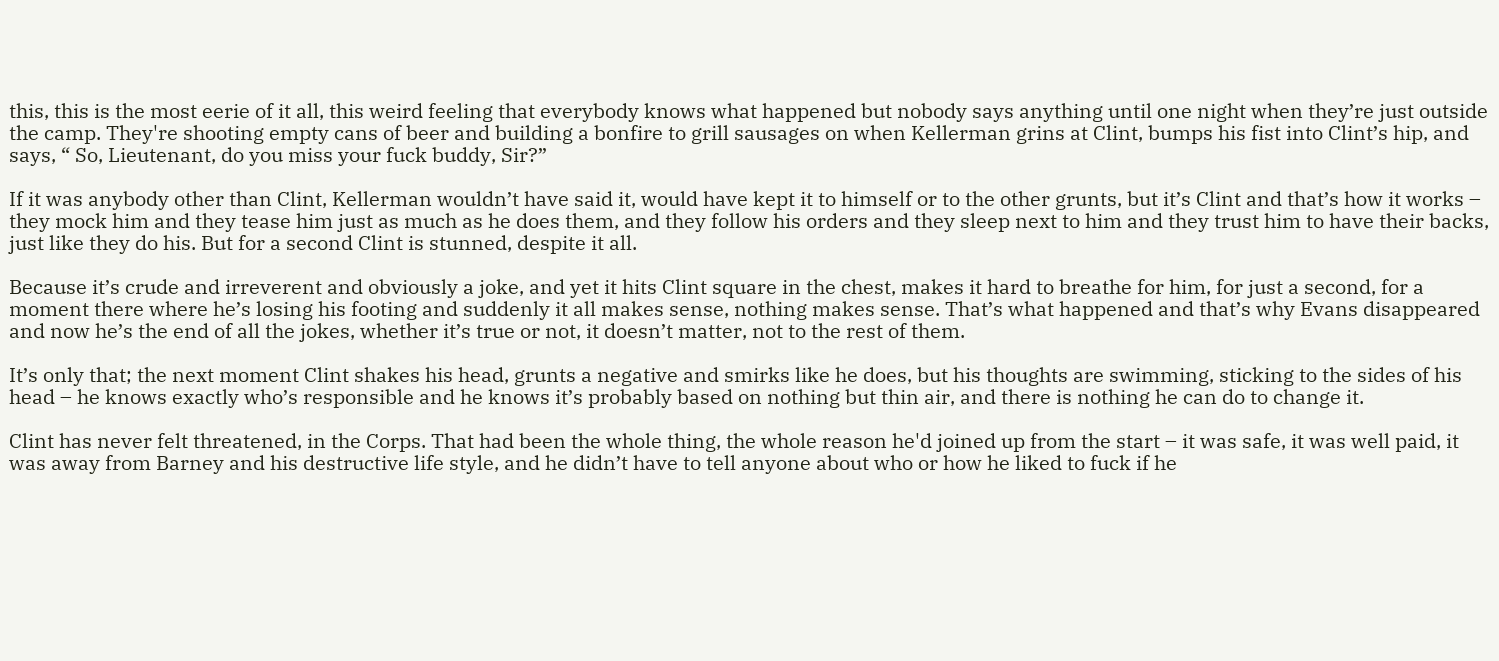this, this is the most eerie of it all, this weird feeling that everybody knows what happened but nobody says anything until one night when they’re just outside the camp. They're shooting empty cans of beer and building a bonfire to grill sausages on when Kellerman grins at Clint, bumps his fist into Clint’s hip, and says, “ So, Lieutenant, do you miss your fuck buddy, Sir?”

If it was anybody other than Clint, Kellerman wouldn’t have said it, would have kept it to himself or to the other grunts, but it’s Clint and that’s how it works – they mock him and they tease him just as much as he does them, and they follow his orders and they sleep next to him and they trust him to have their backs, just like they do his. But for a second Clint is stunned, despite it all.

Because it’s crude and irreverent and obviously a joke, and yet it hits Clint square in the chest, makes it hard to breathe for him, for just a second, for a moment there where he’s losing his footing and suddenly it all makes sense, nothing makes sense. That’s what happened and that’s why Evans disappeared and now he’s the end of all the jokes, whether it’s true or not, it doesn’t matter, not to the rest of them.

It’s only that; the next moment Clint shakes his head, grunts a negative and smirks like he does, but his thoughts are swimming, sticking to the sides of his head – he knows exactly who’s responsible and he knows it’s probably based on nothing but thin air, and there is nothing he can do to change it.

Clint has never felt threatened, in the Corps. That had been the whole thing, the whole reason he'd joined up from the start – it was safe, it was well paid, it was away from Barney and his destructive life style, and he didn’t have to tell anyone about who or how he liked to fuck if he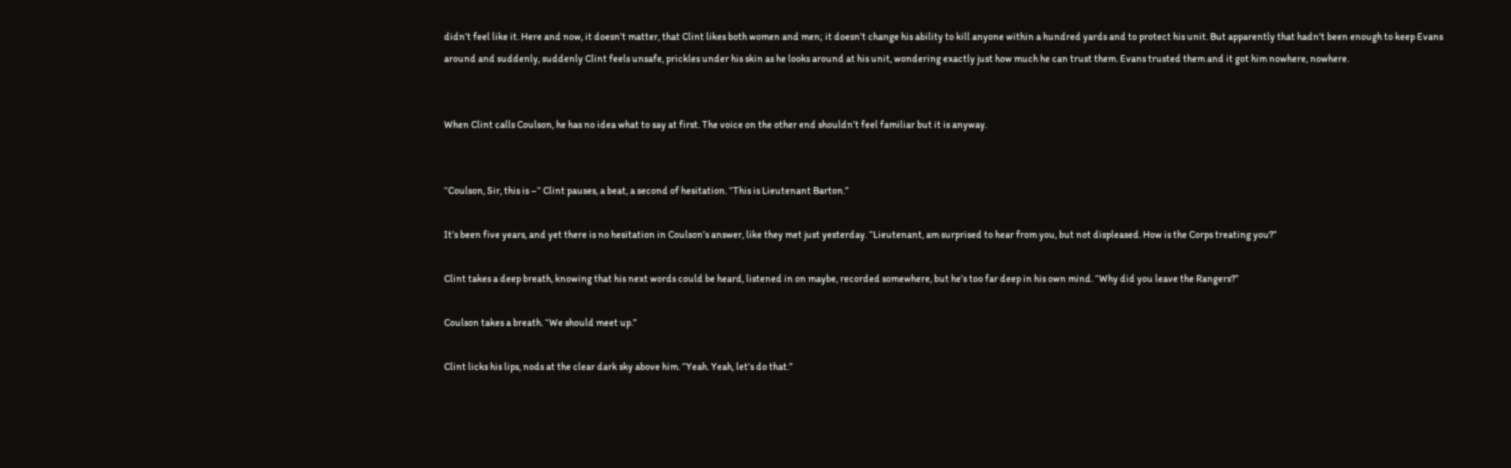didn’t feel like it. Here and now, it doesn’t matter, that Clint likes both women and men; it doesn’t change his ability to kill anyone within a hundred yards and to protect his unit. But apparently that hadn't been enough to keep Evans around and suddenly, suddenly Clint feels unsafe, prickles under his skin as he looks around at his unit, wondering exactly just how much he can trust them. Evans trusted them and it got him nowhere, nowhere.


When Clint calls Coulson, he has no idea what to say at first. The voice on the other end shouldn’t feel familiar but it is anyway.


“Coulson, Sir, this is –“ Clint pauses, a beat, a second of hesitation. “This is Lieutenant Barton.”

It’s been five years, and yet there is no hesitation in Coulson’s answer, like they met just yesterday. “Lieutenant, am surprised to hear from you, but not displeased. How is the Corps treating you?”

Clint takes a deep breath, knowing that his next words could be heard, listened in on maybe, recorded somewhere, but he’s too far deep in his own mind. “Why did you leave the Rangers?”

Coulson takes a breath. “We should meet up.”

Clint licks his lips, nods at the clear dark sky above him. “Yeah. Yeah, let’s do that.”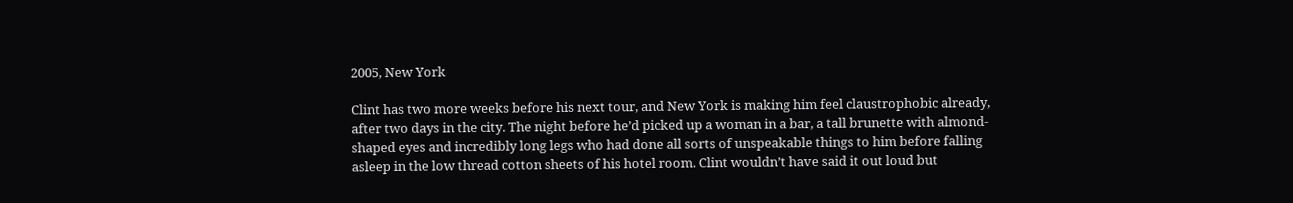2005, New York

Clint has two more weeks before his next tour, and New York is making him feel claustrophobic already, after two days in the city. The night before he’d picked up a woman in a bar, a tall brunette with almond-shaped eyes and incredibly long legs who had done all sorts of unspeakable things to him before falling asleep in the low thread cotton sheets of his hotel room. Clint wouldn’t have said it out loud but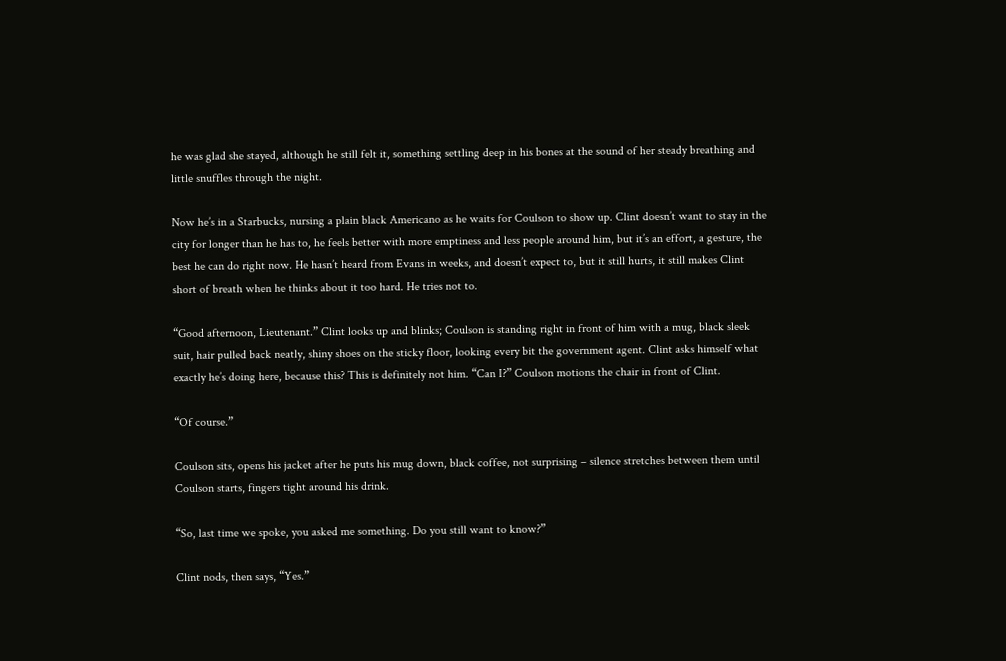he was glad she stayed, although he still felt it, something settling deep in his bones at the sound of her steady breathing and little snuffles through the night.

Now he’s in a Starbucks, nursing a plain black Americano as he waits for Coulson to show up. Clint doesn’t want to stay in the city for longer than he has to, he feels better with more emptiness and less people around him, but it’s an effort, a gesture, the best he can do right now. He hasn’t heard from Evans in weeks, and doesn’t expect to, but it still hurts, it still makes Clint short of breath when he thinks about it too hard. He tries not to.

“Good afternoon, Lieutenant.” Clint looks up and blinks; Coulson is standing right in front of him with a mug, black sleek suit, hair pulled back neatly, shiny shoes on the sticky floor, looking every bit the government agent. Clint asks himself what exactly he’s doing here, because this? This is definitely not him. “Can I?” Coulson motions the chair in front of Clint.

“Of course.”

Coulson sits, opens his jacket after he puts his mug down, black coffee, not surprising – silence stretches between them until Coulson starts, fingers tight around his drink.

“So, last time we spoke, you asked me something. Do you still want to know?”

Clint nods, then says, “Yes.”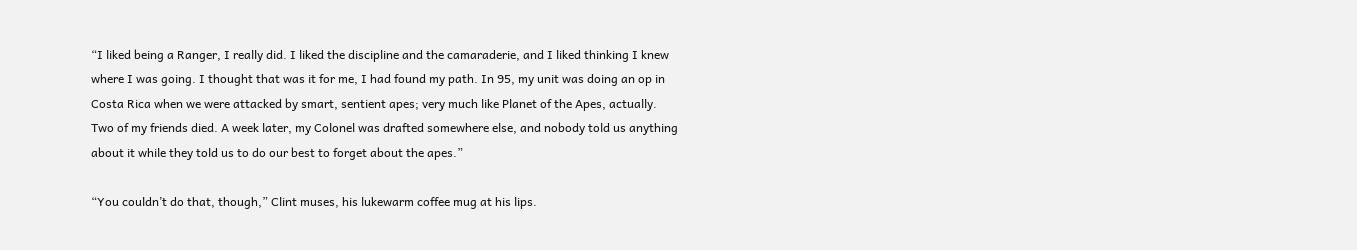“I liked being a Ranger, I really did. I liked the discipline and the camaraderie, and I liked thinking I knew where I was going. I thought that was it for me, I had found my path. In 95, my unit was doing an op in Costa Rica when we were attacked by smart, sentient apes; very much like Planet of the Apes, actually. Two of my friends died. A week later, my Colonel was drafted somewhere else, and nobody told us anything about it while they told us to do our best to forget about the apes.”

“You couldn’t do that, though,” Clint muses, his lukewarm coffee mug at his lips.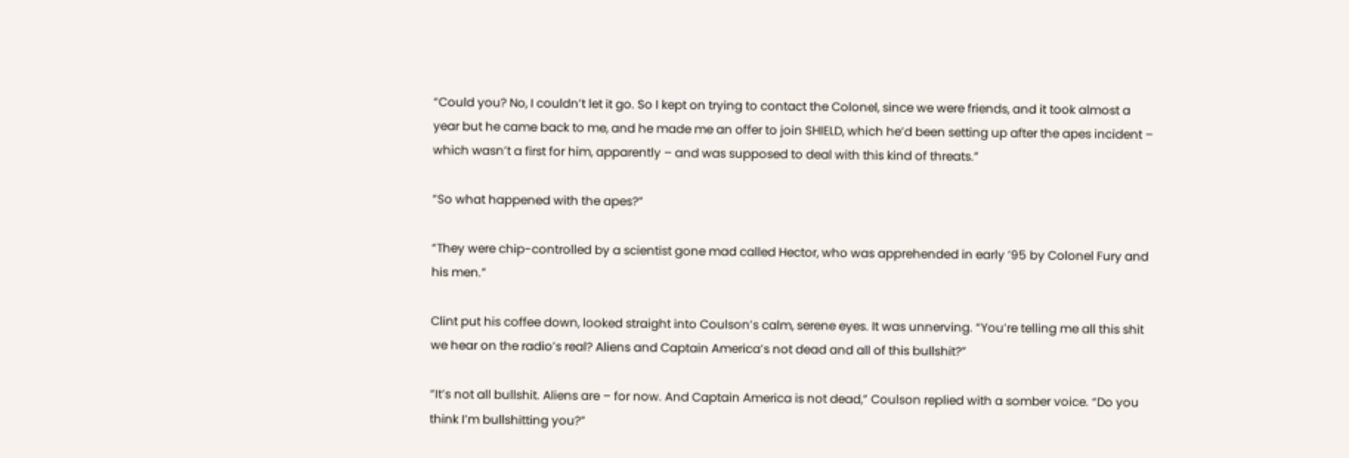“Could you? No, I couldn’t let it go. So I kept on trying to contact the Colonel, since we were friends, and it took almost a year but he came back to me, and he made me an offer to join SHIELD, which he’d been setting up after the apes incident – which wasn’t a first for him, apparently – and was supposed to deal with this kind of threats.”

“So what happened with the apes?”

“They were chip-controlled by a scientist gone mad called Hector, who was apprehended in early ’95 by Colonel Fury and his men.”

Clint put his coffee down, looked straight into Coulson’s calm, serene eyes. It was unnerving. “You’re telling me all this shit we hear on the radio’s real? Aliens and Captain America’s not dead and all of this bullshit?”

“It’s not all bullshit. Aliens are – for now. And Captain America is not dead,” Coulson replied with a somber voice. “Do you think I’m bullshitting you?”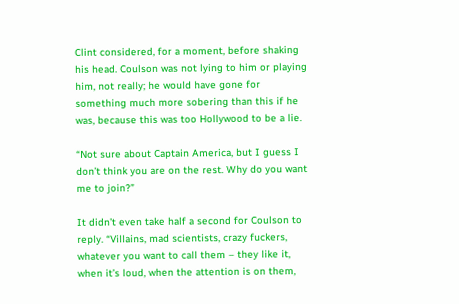Clint considered, for a moment, before shaking his head. Coulson was not lying to him or playing him, not really; he would have gone for something much more sobering than this if he was, because this was too Hollywood to be a lie.

“Not sure about Captain America, but I guess I don’t think you are on the rest. Why do you want me to join?”

It didn’t even take half a second for Coulson to reply. “Villains, mad scientists, crazy fuckers, whatever you want to call them – they like it, when it’s loud, when the attention is on them,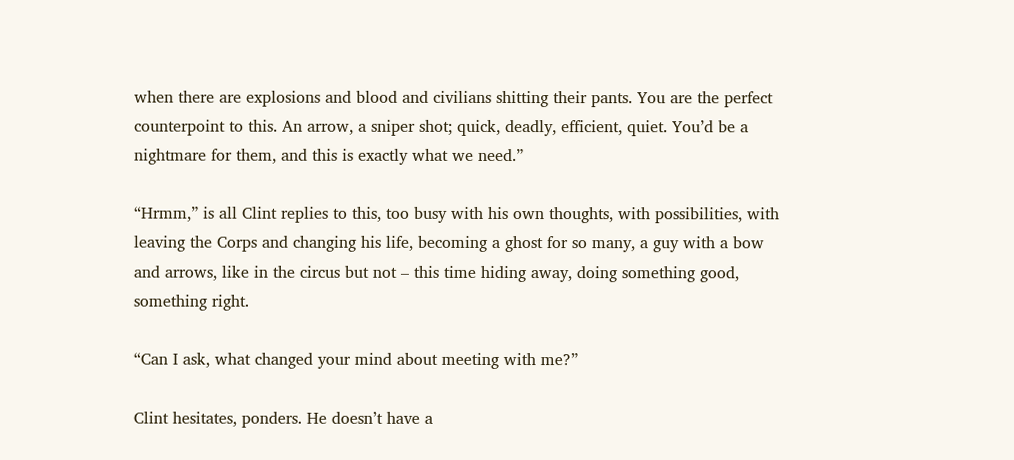when there are explosions and blood and civilians shitting their pants. You are the perfect counterpoint to this. An arrow, a sniper shot; quick, deadly, efficient, quiet. You’d be a nightmare for them, and this is exactly what we need.”

“Hrmm,” is all Clint replies to this, too busy with his own thoughts, with possibilities, with leaving the Corps and changing his life, becoming a ghost for so many, a guy with a bow and arrows, like in the circus but not – this time hiding away, doing something good, something right.

“Can I ask, what changed your mind about meeting with me?”

Clint hesitates, ponders. He doesn’t have a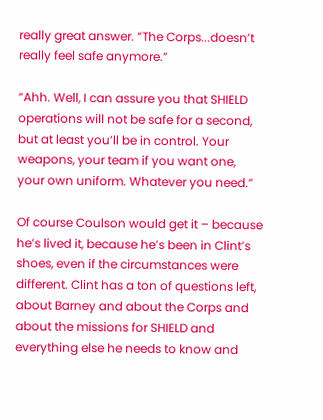really great answer. “The Corps...doesn’t really feel safe anymore.”

“Ahh. Well, I can assure you that SHIELD operations will not be safe for a second, but at least you’ll be in control. Your weapons, your team if you want one, your own uniform. Whatever you need.”

Of course Coulson would get it – because he’s lived it, because he’s been in Clint’s shoes, even if the circumstances were different. Clint has a ton of questions left, about Barney and about the Corps and about the missions for SHIELD and everything else he needs to know and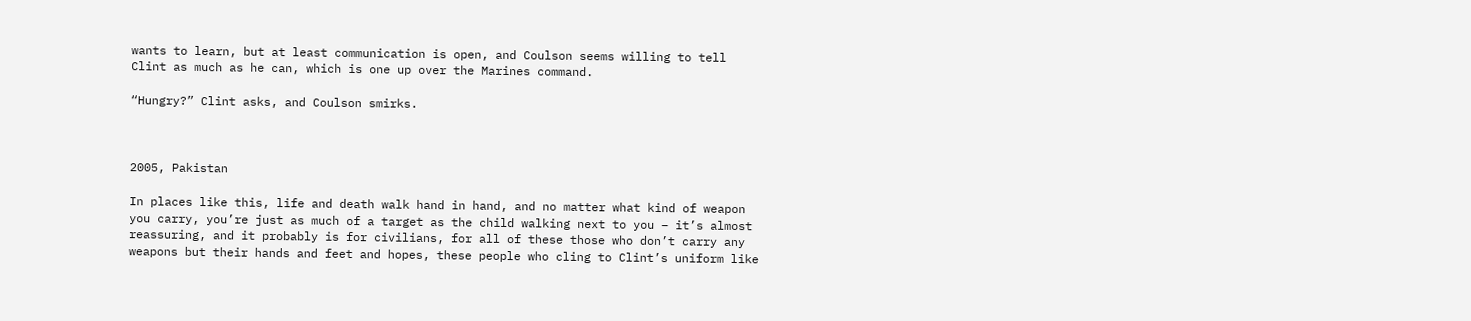wants to learn, but at least communication is open, and Coulson seems willing to tell Clint as much as he can, which is one up over the Marines command.

“Hungry?” Clint asks, and Coulson smirks.



2005, Pakistan

In places like this, life and death walk hand in hand, and no matter what kind of weapon you carry, you’re just as much of a target as the child walking next to you – it’s almost reassuring, and it probably is for civilians, for all of these those who don’t carry any weapons but their hands and feet and hopes, these people who cling to Clint’s uniform like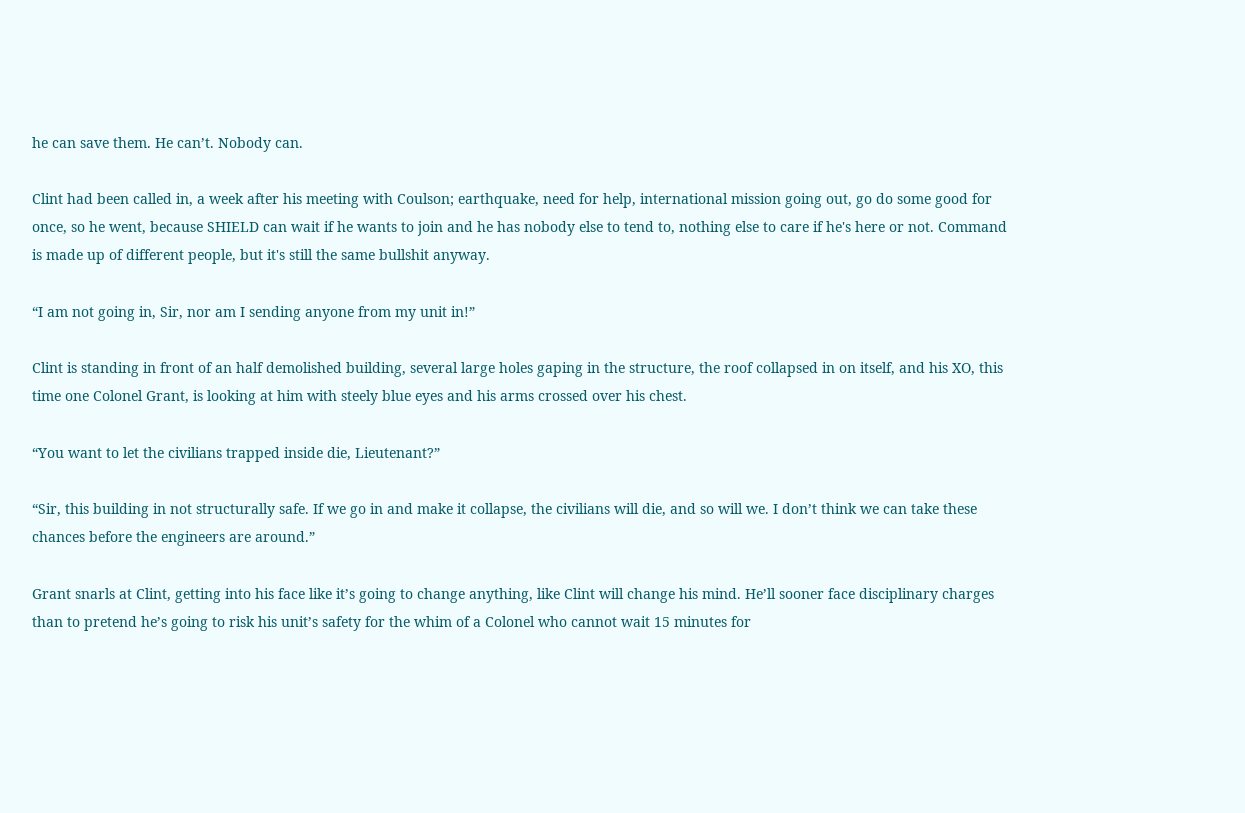he can save them. He can’t. Nobody can.

Clint had been called in, a week after his meeting with Coulson; earthquake, need for help, international mission going out, go do some good for once, so he went, because SHIELD can wait if he wants to join and he has nobody else to tend to, nothing else to care if he's here or not. Command is made up of different people, but it's still the same bullshit anyway.

“I am not going in, Sir, nor am I sending anyone from my unit in!”

Clint is standing in front of an half demolished building, several large holes gaping in the structure, the roof collapsed in on itself, and his XO, this time one Colonel Grant, is looking at him with steely blue eyes and his arms crossed over his chest.

“You want to let the civilians trapped inside die, Lieutenant?”

“Sir, this building in not structurally safe. If we go in and make it collapse, the civilians will die, and so will we. I don’t think we can take these chances before the engineers are around.”

Grant snarls at Clint, getting into his face like it’s going to change anything, like Clint will change his mind. He’ll sooner face disciplinary charges than to pretend he’s going to risk his unit’s safety for the whim of a Colonel who cannot wait 15 minutes for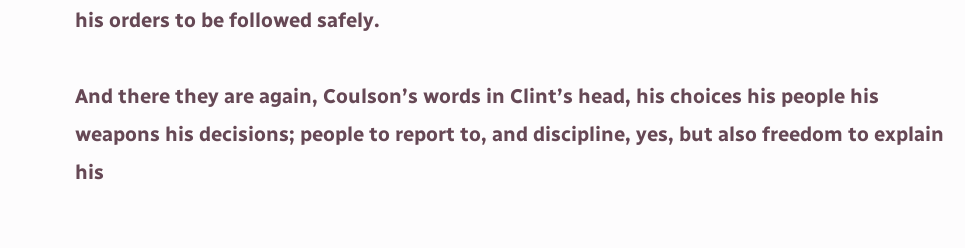his orders to be followed safely.

And there they are again, Coulson’s words in Clint’s head, his choices his people his weapons his decisions; people to report to, and discipline, yes, but also freedom to explain his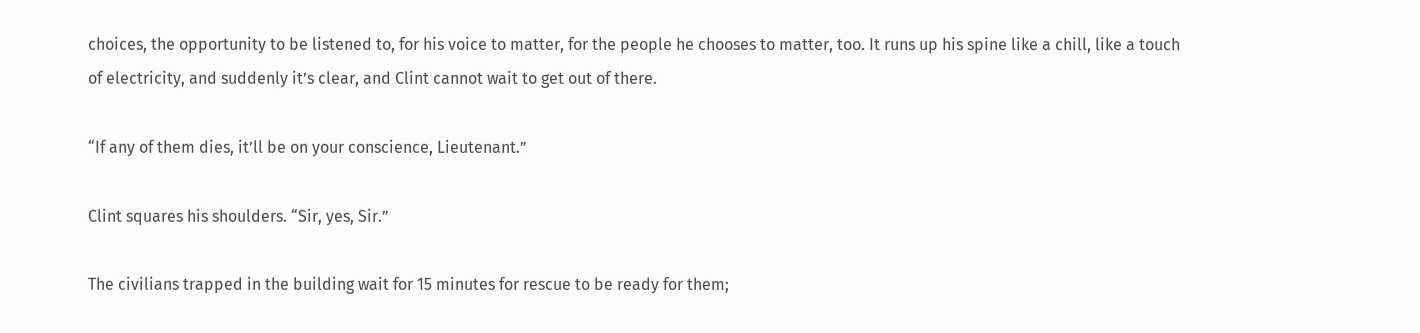choices, the opportunity to be listened to, for his voice to matter, for the people he chooses to matter, too. It runs up his spine like a chill, like a touch of electricity, and suddenly it’s clear, and Clint cannot wait to get out of there.

“If any of them dies, it’ll be on your conscience, Lieutenant.”

Clint squares his shoulders. “Sir, yes, Sir.”

The civilians trapped in the building wait for 15 minutes for rescue to be ready for them;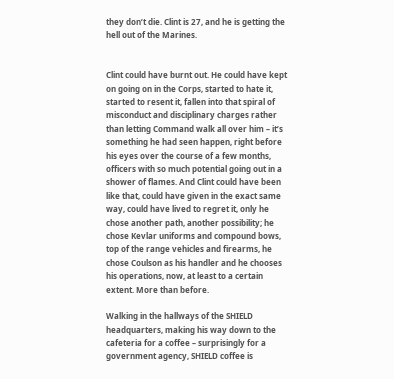they don’t die. Clint is 27, and he is getting the hell out of the Marines.


Clint could have burnt out. He could have kept on going on in the Corps, started to hate it, started to resent it, fallen into that spiral of misconduct and disciplinary charges rather than letting Command walk all over him – it’s something he had seen happen, right before his eyes over the course of a few months, officers with so much potential going out in a shower of flames. And Clint could have been like that, could have given in the exact same way, could have lived to regret it, only he chose another path, another possibility; he chose Kevlar uniforms and compound bows, top of the range vehicles and firearms, he chose Coulson as his handler and he chooses his operations, now, at least to a certain extent. More than before.

Walking in the hallways of the SHIELD headquarters, making his way down to the cafeteria for a coffee – surprisingly for a government agency, SHIELD coffee is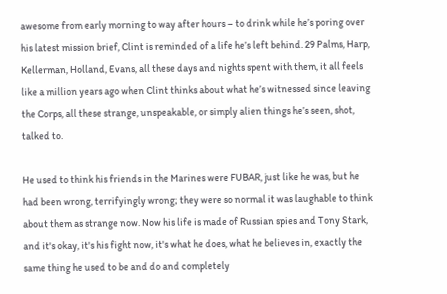awesome from early morning to way after hours – to drink while he’s poring over his latest mission brief, Clint is reminded of a life he’s left behind. 29 Palms, Harp, Kellerman, Holland, Evans, all these days and nights spent with them, it all feels like a million years ago when Clint thinks about what he’s witnessed since leaving the Corps, all these strange, unspeakable, or simply alien things he’s seen, shot, talked to.

He used to think his friends in the Marines were FUBAR, just like he was, but he had been wrong, terrifyingly wrong; they were so normal it was laughable to think about them as strange now. Now his life is made of Russian spies and Tony Stark, and it's okay, it's his fight now, it's what he does, what he believes in, exactly the same thing he used to be and do and completely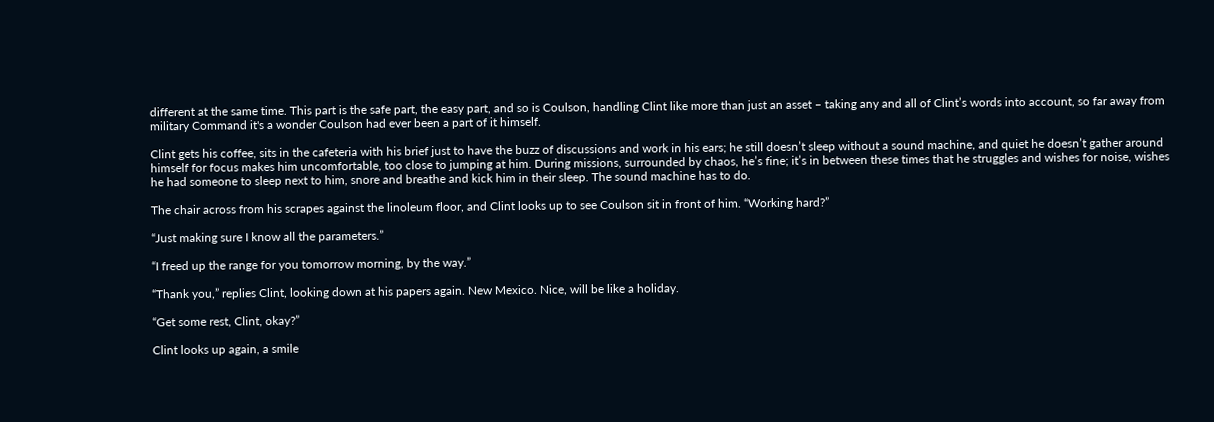different at the same time. This part is the safe part, the easy part, and so is Coulson, handling Clint like more than just an asset – taking any and all of Clint’s words into account, so far away from military Command it's a wonder Coulson had ever been a part of it himself.

Clint gets his coffee, sits in the cafeteria with his brief just to have the buzz of discussions and work in his ears; he still doesn’t sleep without a sound machine, and quiet he doesn’t gather around himself for focus makes him uncomfortable, too close to jumping at him. During missions, surrounded by chaos, he’s fine; it’s in between these times that he struggles and wishes for noise, wishes he had someone to sleep next to him, snore and breathe and kick him in their sleep. The sound machine has to do.

The chair across from his scrapes against the linoleum floor, and Clint looks up to see Coulson sit in front of him. “Working hard?”

“Just making sure I know all the parameters.”

“I freed up the range for you tomorrow morning, by the way.”

“Thank you,” replies Clint, looking down at his papers again. New Mexico. Nice, will be like a holiday.

“Get some rest, Clint, okay?”

Clint looks up again, a smile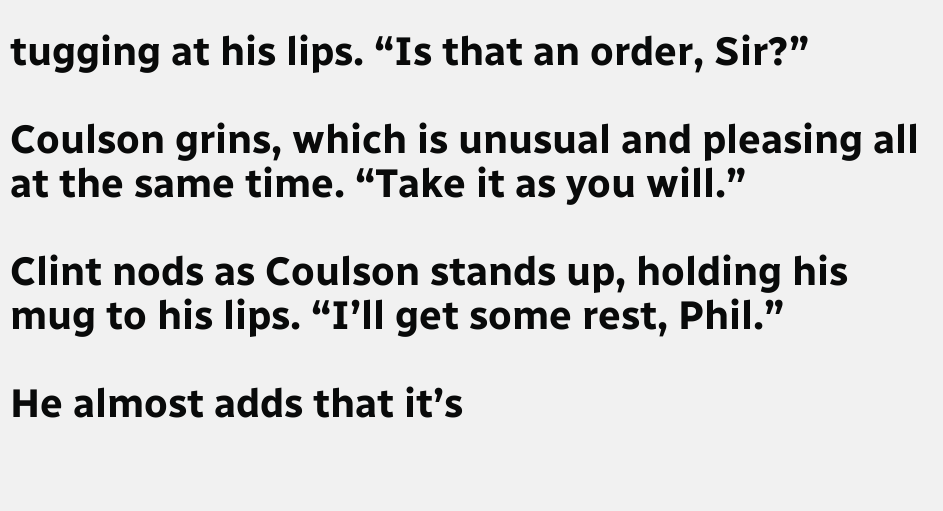tugging at his lips. “Is that an order, Sir?”

Coulson grins, which is unusual and pleasing all at the same time. “Take it as you will.”

Clint nods as Coulson stands up, holding his mug to his lips. “I’ll get some rest, Phil.”

He almost adds that it’s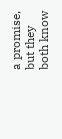a promise, but they both know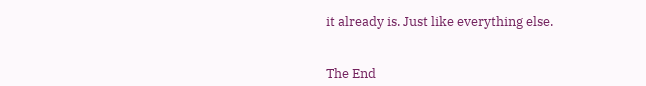it already is. Just like everything else.


The End